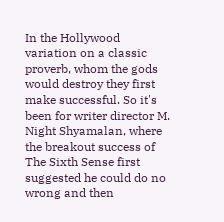In the Hollywood variation on a classic proverb, whom the gods would destroy they first make successful. So it's been for writer director M. Night Shyamalan, where the breakout success of The Sixth Sense first suggested he could do no wrong and then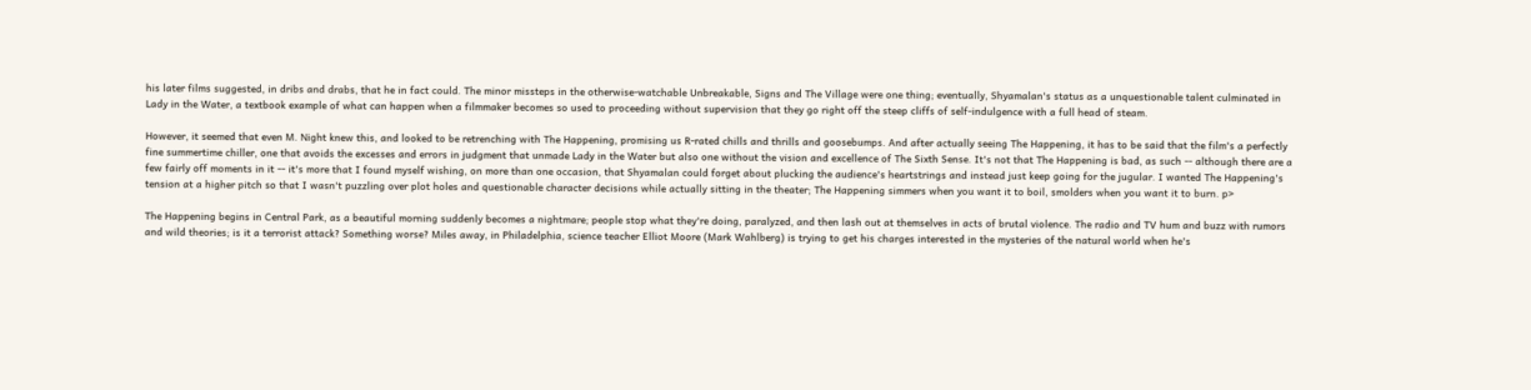his later films suggested, in dribs and drabs, that he in fact could. The minor missteps in the otherwise-watchable Unbreakable, Signs and The Village were one thing; eventually, Shyamalan's status as a unquestionable talent culminated in Lady in the Water, a textbook example of what can happen when a filmmaker becomes so used to proceeding without supervision that they go right off the steep cliffs of self-indulgence with a full head of steam.

However, it seemed that even M. Night knew this, and looked to be retrenching with The Happening, promising us R-rated chills and thrills and goosebumps. And after actually seeing The Happening, it has to be said that the film's a perfectly fine summertime chiller, one that avoids the excesses and errors in judgment that unmade Lady in the Water but also one without the vision and excellence of The Sixth Sense. It's not that The Happening is bad, as such -- although there are a few fairly off moments in it -- it's more that I found myself wishing, on more than one occasion, that Shyamalan could forget about plucking the audience's heartstrings and instead just keep going for the jugular. I wanted The Happening's tension at a higher pitch so that I wasn't puzzling over plot holes and questionable character decisions while actually sitting in the theater; The Happening simmers when you want it to boil, smolders when you want it to burn. p>

The Happening begins in Central Park, as a beautiful morning suddenly becomes a nightmare; people stop what they're doing, paralyzed, and then lash out at themselves in acts of brutal violence. The radio and TV hum and buzz with rumors and wild theories; is it a terrorist attack? Something worse? Miles away, in Philadelphia, science teacher Elliot Moore (Mark Wahlberg) is trying to get his charges interested in the mysteries of the natural world when he's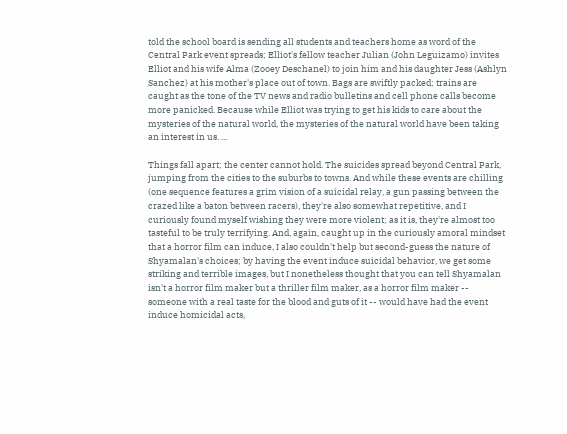told the school board is sending all students and teachers home as word of the Central Park event spreads; Elliot's fellow teacher Julian (John Leguizamo) invites Elliot and his wife Alma (Zooey Deschanel) to join him and his daughter Jess (Ashlyn Sanchez) at his mother's place out of town. Bags are swiftly packed; trains are caught as the tone of the TV news and radio bulletins and cell phone calls become more panicked. Because while Elliot was trying to get his kids to care about the mysteries of the natural world, the mysteries of the natural world have been taking an interest in us. ...

Things fall apart; the center cannot hold. The suicides spread beyond Central Park, jumping from the cities to the suburbs to towns. And while these events are chilling (one sequence features a grim vision of a suicidal relay, a gun passing between the crazed like a baton between racers), they're also somewhat repetitive, and I curiously found myself wishing they were more violent; as it is, they're almost too tasteful to be truly terrifying. And, again, caught up in the curiously amoral mindset that a horror film can induce, I also couldn't help but second-guess the nature of Shyamalan's choices; by having the event induce suicidal behavior, we get some striking and terrible images, but I nonetheless thought that you can tell Shyamalan isn't a horror film maker but a thriller film maker, as a horror film maker -- someone with a real taste for the blood and guts of it -- would have had the event induce homicidal acts,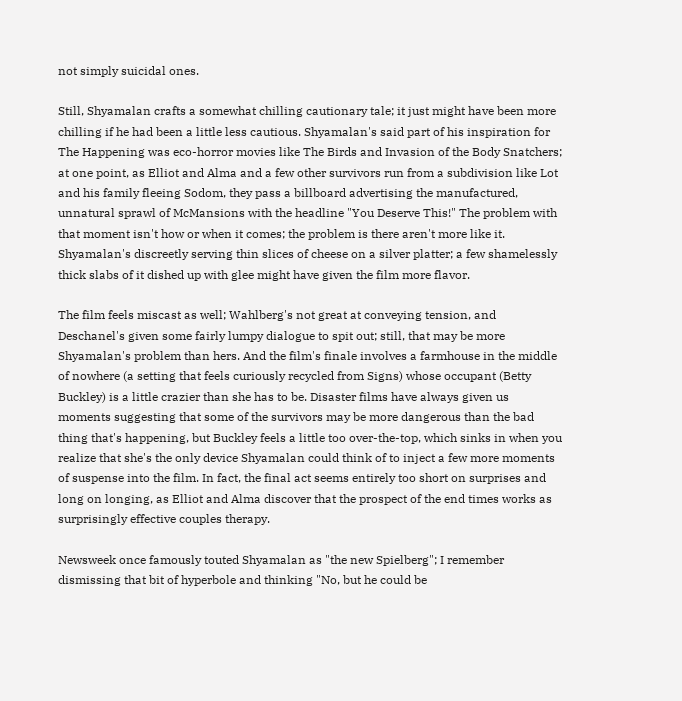not simply suicidal ones.

Still, Shyamalan crafts a somewhat chilling cautionary tale; it just might have been more chilling if he had been a little less cautious. Shyamalan's said part of his inspiration for The Happening was eco-horror movies like The Birds and Invasion of the Body Snatchers; at one point, as Elliot and Alma and a few other survivors run from a subdivision like Lot and his family fleeing Sodom, they pass a billboard advertising the manufactured, unnatural sprawl of McMansions with the headline "You Deserve This!" The problem with that moment isn't how or when it comes; the problem is there aren't more like it. Shyamalan's discreetly serving thin slices of cheese on a silver platter; a few shamelessly thick slabs of it dished up with glee might have given the film more flavor.

The film feels miscast as well; Wahlberg's not great at conveying tension, and Deschanel's given some fairly lumpy dialogue to spit out; still, that may be more Shyamalan's problem than hers. And the film's finale involves a farmhouse in the middle of nowhere (a setting that feels curiously recycled from Signs) whose occupant (Betty Buckley) is a little crazier than she has to be. Disaster films have always given us moments suggesting that some of the survivors may be more dangerous than the bad thing that's happening, but Buckley feels a little too over-the-top, which sinks in when you realize that she's the only device Shyamalan could think of to inject a few more moments of suspense into the film. In fact, the final act seems entirely too short on surprises and long on longing, as Elliot and Alma discover that the prospect of the end times works as surprisingly effective couples therapy.

Newsweek once famously touted Shyamalan as "the new Spielberg"; I remember dismissing that bit of hyperbole and thinking "No, but he could be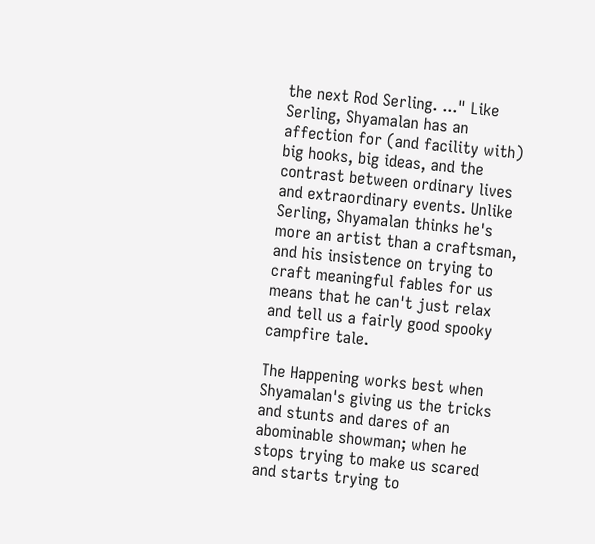the next Rod Serling. ..." Like Serling, Shyamalan has an affection for (and facility with) big hooks, big ideas, and the contrast between ordinary lives and extraordinary events. Unlike Serling, Shyamalan thinks he's more an artist than a craftsman, and his insistence on trying to craft meaningful fables for us means that he can't just relax and tell us a fairly good spooky campfire tale.

The Happening works best when Shyamalan's giving us the tricks and stunts and dares of an abominable showman; when he stops trying to make us scared and starts trying to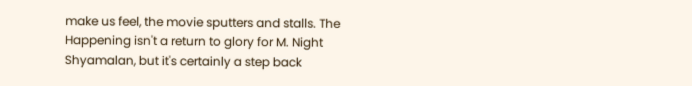make us feel, the movie sputters and stalls. The Happening isn't a return to glory for M. Night Shyamalan, but it's certainly a step back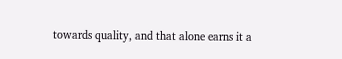towards quality, and that alone earns it a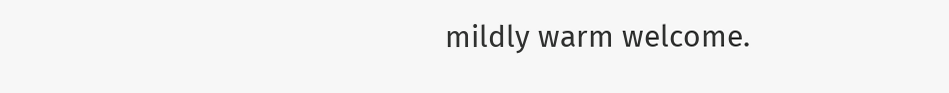mildly warm welcome.